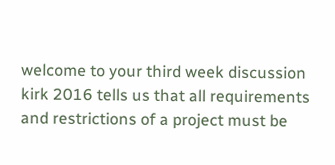welcome to your third week discussion kirk 2016 tells us that all requirements and restrictions of a project must be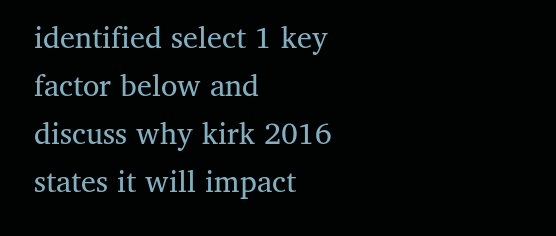identified select 1 key factor below and discuss why kirk 2016 states it will impact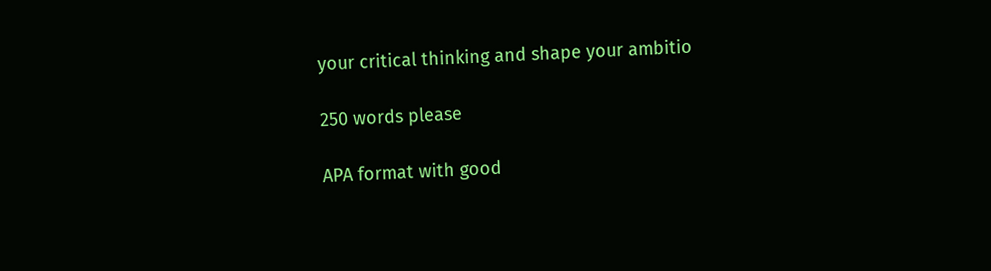your critical thinking and shape your ambitio

250 words please

APA format with good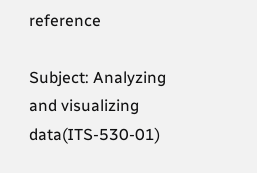reference

Subject: Analyzing and visualizing data(ITS-530-01)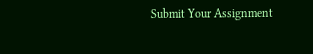Submit Your Assignment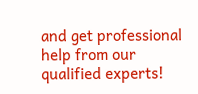and get professional help from our qualified experts!